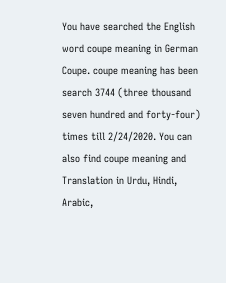You have searched the English word coupe meaning in German Coupe. coupe meaning has been search 3744 (three thousand seven hundred and forty-four) times till 2/24/2020. You can also find coupe meaning and Translation in Urdu, Hindi, Arabic,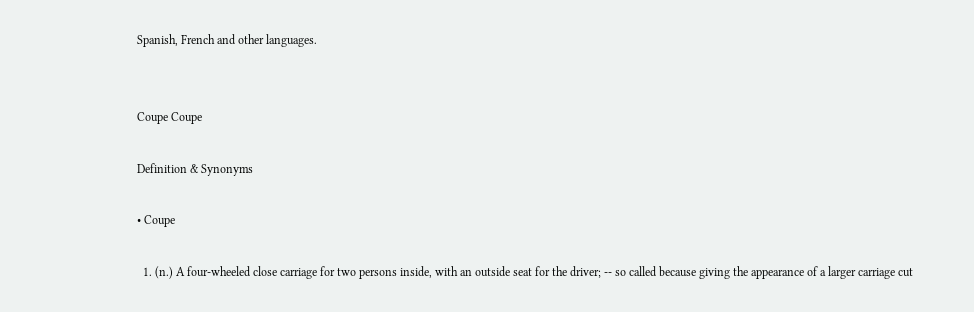Spanish, French and other languages.


Coupe Coupe

Definition & Synonyms

• Coupe

  1. (n.) A four-wheeled close carriage for two persons inside, with an outside seat for the driver; -- so called because giving the appearance of a larger carriage cut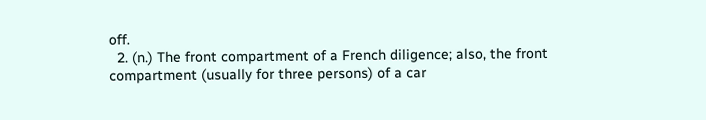off.
  2. (n.) The front compartment of a French diligence; also, the front compartment (usually for three persons) of a car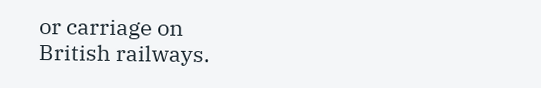or carriage on British railways.